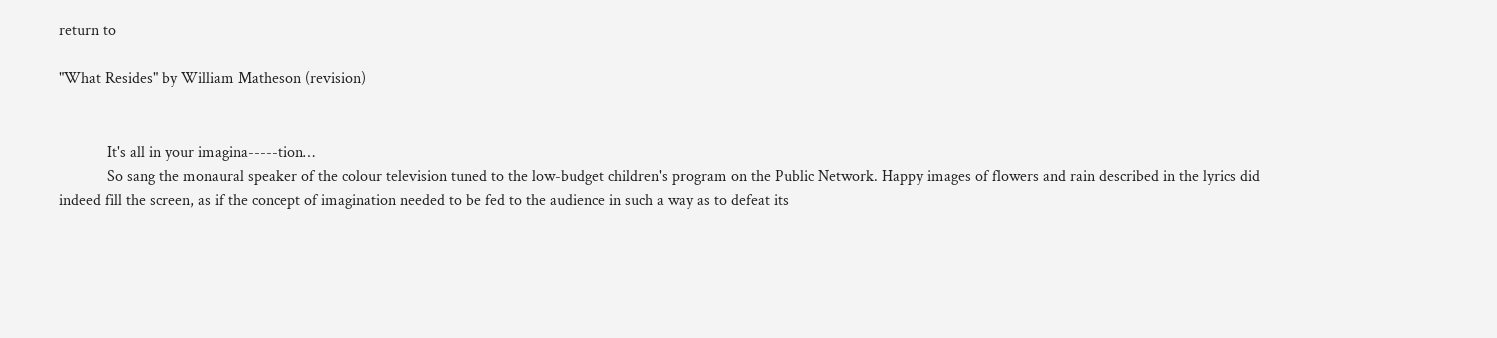return to

"What Resides" by William Matheson (revision)


            It's all in your imagina-----tion…
            So sang the monaural speaker of the colour television tuned to the low-budget children's program on the Public Network. Happy images of flowers and rain described in the lyrics did indeed fill the screen, as if the concept of imagination needed to be fed to the audience in such a way as to defeat its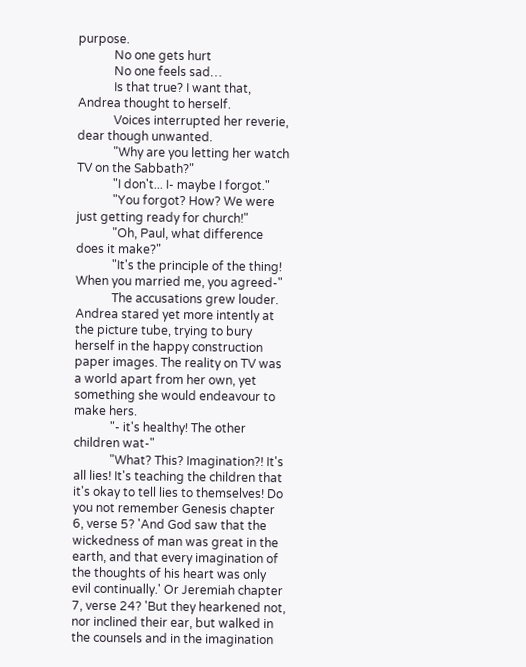purpose.
            No one gets hurt
            No one feels sad…
            Is that true? I want that, Andrea thought to herself.
            Voices interrupted her reverie, dear though unwanted.
            "Why are you letting her watch TV on the Sabbath?"
            "I don't... I- maybe I forgot."
            "You forgot? How? We were just getting ready for church!"
            "Oh, Paul, what difference does it make?"
            "It's the principle of the thing! When you married me, you agreed-"
            The accusations grew louder. Andrea stared yet more intently at the picture tube, trying to bury herself in the happy construction paper images. The reality on TV was a world apart from her own, yet something she would endeavour to make hers.
            "- it's healthy! The other children wat-"
            "What? This? Imagination?! It's all lies! It's teaching the children that it's okay to tell lies to themselves! Do you not remember Genesis chapter 6, verse 5? 'And God saw that the wickedness of man was great in the earth, and that every imagination of the thoughts of his heart was only evil continually.' Or Jeremiah chapter 7, verse 24? 'But they hearkened not, nor inclined their ear, but walked in the counsels and in the imagination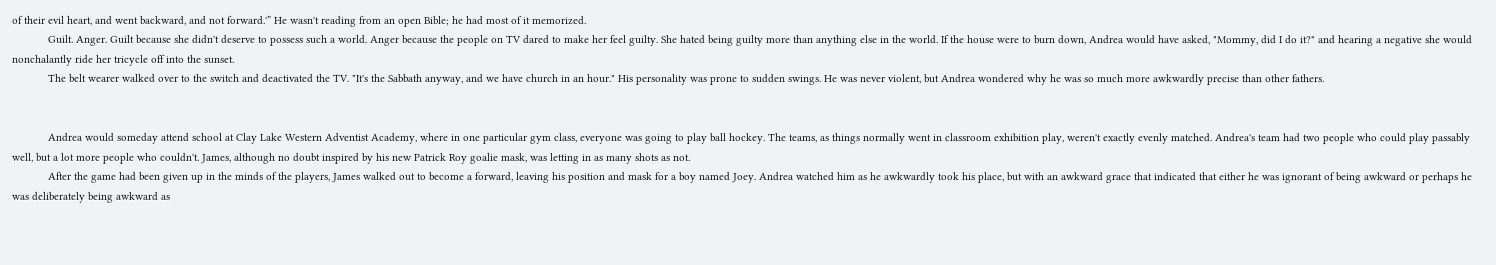of their evil heart, and went backward, and not forward.'” He wasn't reading from an open Bible; he had most of it memorized.
            Guilt. Anger. Guilt because she didn't deserve to possess such a world. Anger because the people on TV dared to make her feel guilty. She hated being guilty more than anything else in the world. If the house were to burn down, Andrea would have asked, "Mommy, did I do it?" and hearing a negative she would nonchalantly ride her tricycle off into the sunset.
            The belt wearer walked over to the switch and deactivated the TV. "It's the Sabbath anyway, and we have church in an hour." His personality was prone to sudden swings. He was never violent, but Andrea wondered why he was so much more awkwardly precise than other fathers.


            Andrea would someday attend school at Clay Lake Western Adventist Academy, where in one particular gym class, everyone was going to play ball hockey. The teams, as things normally went in classroom exhibition play, weren't exactly evenly matched. Andrea's team had two people who could play passably well, but a lot more people who couldn't. James, although no doubt inspired by his new Patrick Roy goalie mask, was letting in as many shots as not.
            After the game had been given up in the minds of the players, James walked out to become a forward, leaving his position and mask for a boy named Joey. Andrea watched him as he awkwardly took his place, but with an awkward grace that indicated that either he was ignorant of being awkward or perhaps he was deliberately being awkward as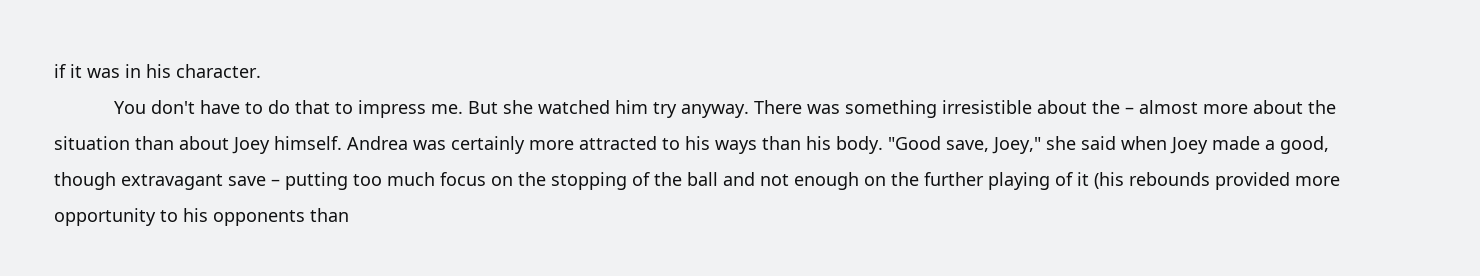if it was in his character.
            You don't have to do that to impress me. But she watched him try anyway. There was something irresistible about the – almost more about the situation than about Joey himself. Andrea was certainly more attracted to his ways than his body. "Good save, Joey," she said when Joey made a good, though extravagant save – putting too much focus on the stopping of the ball and not enough on the further playing of it (his rebounds provided more opportunity to his opponents than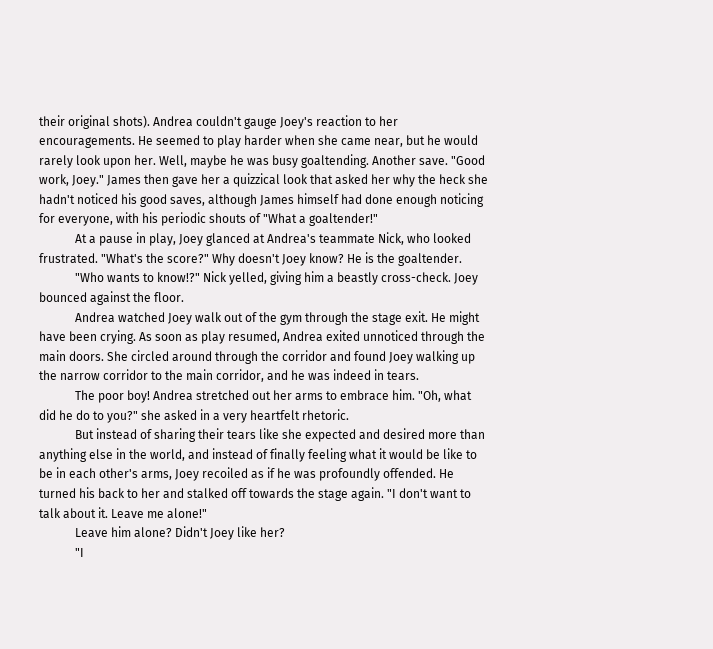their original shots). Andrea couldn't gauge Joey's reaction to her encouragements. He seemed to play harder when she came near, but he would rarely look upon her. Well, maybe he was busy goaltending. Another save. "Good work, Joey." James then gave her a quizzical look that asked her why the heck she hadn't noticed his good saves, although James himself had done enough noticing for everyone, with his periodic shouts of "What a goaltender!"
            At a pause in play, Joey glanced at Andrea's teammate Nick, who looked frustrated. "What's the score?" Why doesn't Joey know? He is the goaltender.
            "Who wants to know!?" Nick yelled, giving him a beastly cross-check. Joey bounced against the floor.
            Andrea watched Joey walk out of the gym through the stage exit. He might have been crying. As soon as play resumed, Andrea exited unnoticed through the main doors. She circled around through the corridor and found Joey walking up the narrow corridor to the main corridor, and he was indeed in tears.
            The poor boy! Andrea stretched out her arms to embrace him. "Oh, what did he do to you?" she asked in a very heartfelt rhetoric.
            But instead of sharing their tears like she expected and desired more than anything else in the world, and instead of finally feeling what it would be like to be in each other's arms, Joey recoiled as if he was profoundly offended. He turned his back to her and stalked off towards the stage again. "I don't want to talk about it. Leave me alone!"
            Leave him alone? Didn't Joey like her?
            "I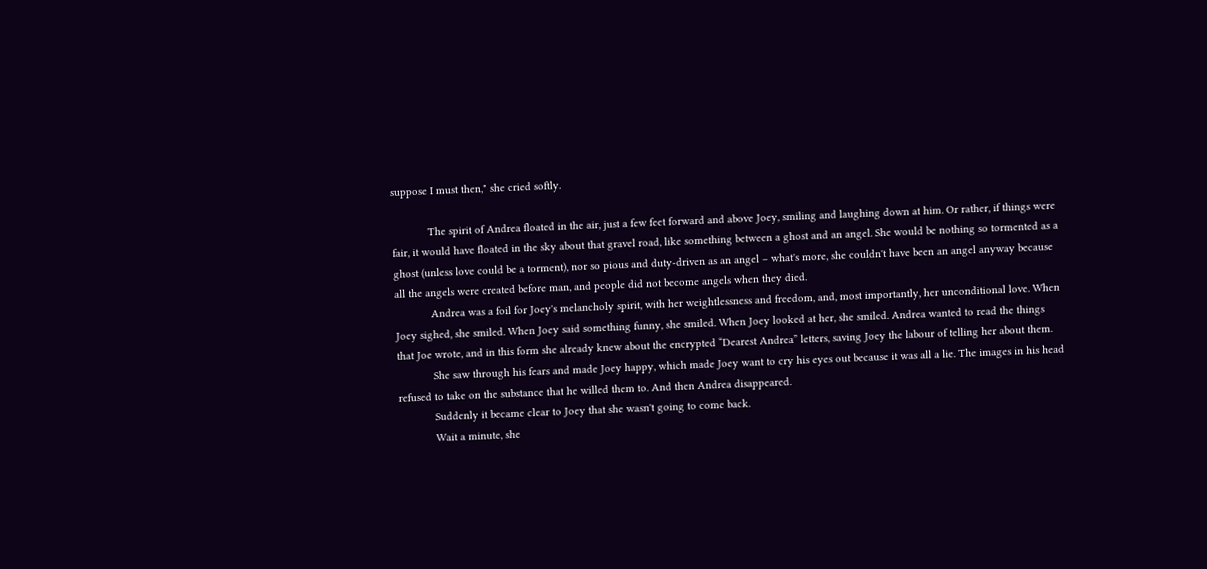suppose I must then," she cried softly.

            The spirit of Andrea floated in the air, just a few feet forward and above Joey, smiling and laughing down at him. Or rather, if things were fair, it would have floated in the sky about that gravel road, like something between a ghost and an angel. She would be nothing so tormented as a ghost (unless love could be a torment), nor so pious and duty-driven as an angel – what's more, she couldn't have been an angel anyway because all the angels were created before man, and people did not become angels when they died.
            Andrea was a foil for Joey's melancholy spirit, with her weightlessness and freedom, and, most importantly, her unconditional love. When Joey sighed, she smiled. When Joey said something funny, she smiled. When Joey looked at her, she smiled. Andrea wanted to read the things that Joe wrote, and in this form she already knew about the encrypted “Dearest Andrea” letters, saving Joey the labour of telling her about them.
            She saw through his fears and made Joey happy, which made Joey want to cry his eyes out because it was all a lie. The images in his head refused to take on the substance that he willed them to. And then Andrea disappeared.
            Suddenly it became clear to Joey that she wasn't going to come back.
            Wait a minute, she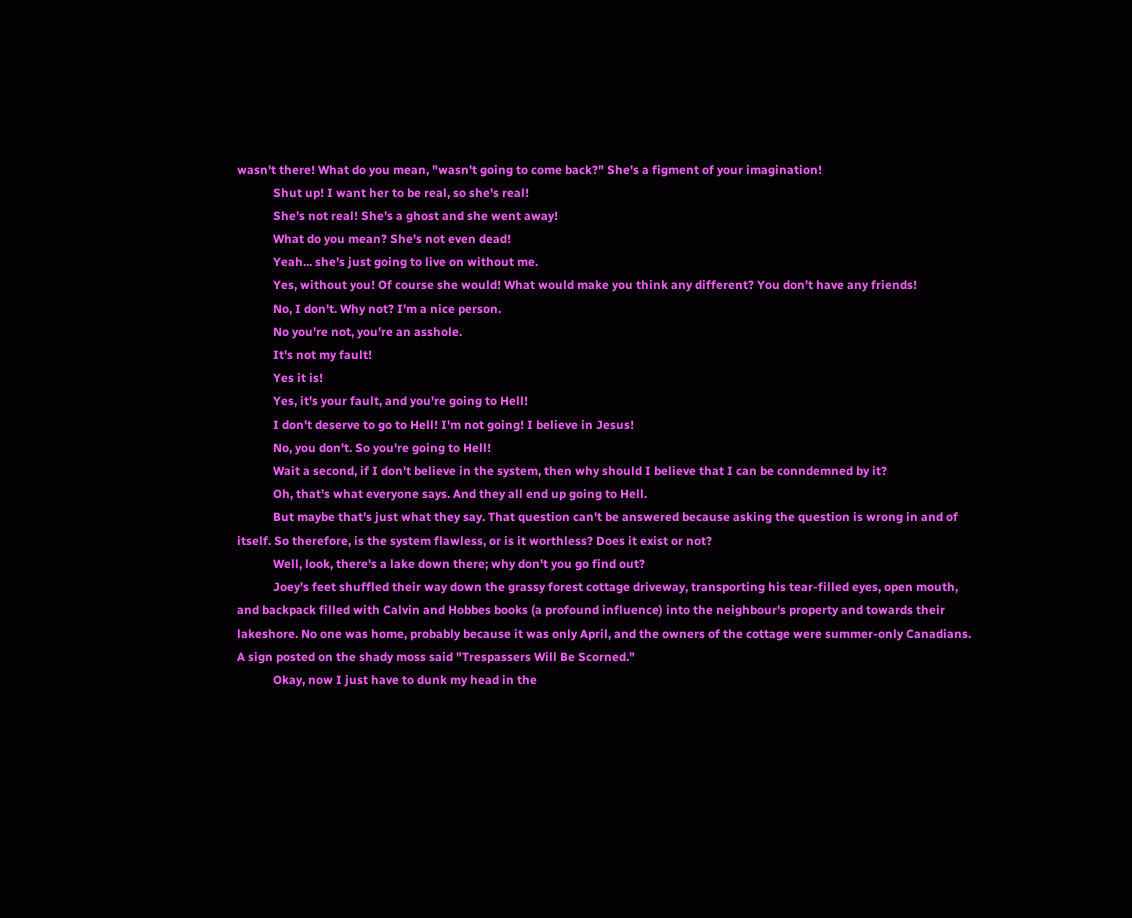wasn't there! What do you mean, "wasn't going to come back?" She's a figment of your imagination!
            Shut up! I want her to be real, so she's real!
            She's not real! She's a ghost and she went away!
            What do you mean? She's not even dead!
            Yeah... she's just going to live on without me.
            Yes, without you! Of course she would! What would make you think any different? You don't have any friends!
            No, I don't. Why not? I'm a nice person.
            No you're not, you're an asshole.
            It's not my fault!
            Yes it is!
            Yes, it's your fault, and you're going to Hell!
            I don't deserve to go to Hell! I'm not going! I believe in Jesus!
            No, you don't. So you're going to Hell!
            Wait a second, if I don't believe in the system, then why should I believe that I can be conndemned by it?
            Oh, that's what everyone says. And they all end up going to Hell.
            But maybe that's just what they say. That question can't be answered because asking the question is wrong in and of itself. So therefore, is the system flawless, or is it worthless? Does it exist or not?
            Well, look, there's a lake down there; why don't you go find out?
            Joey's feet shuffled their way down the grassy forest cottage driveway, transporting his tear-filled eyes, open mouth, and backpack filled with Calvin and Hobbes books (a profound influence) into the neighbour's property and towards their lakeshore. No one was home, probably because it was only April, and the owners of the cottage were summer-only Canadians. A sign posted on the shady moss said "Trespassers Will Be Scorned."
            Okay, now I just have to dunk my head in the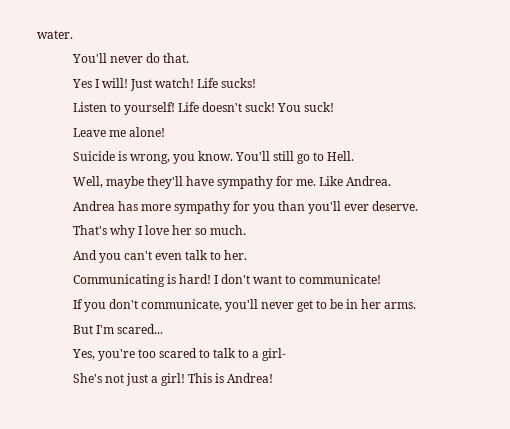water.
            You'll never do that.
            Yes I will! Just watch! Life sucks!
            Listen to yourself! Life doesn't suck! You suck!
            Leave me alone!
            Suicide is wrong, you know. You'll still go to Hell.
            Well, maybe they'll have sympathy for me. Like Andrea.
            Andrea has more sympathy for you than you'll ever deserve.
            That's why I love her so much.
            And you can't even talk to her.
            Communicating is hard! I don't want to communicate!
            If you don't communicate, you'll never get to be in her arms.
            But I'm scared...
            Yes, you're too scared to talk to a girl-
            She's not just a girl! This is Andrea!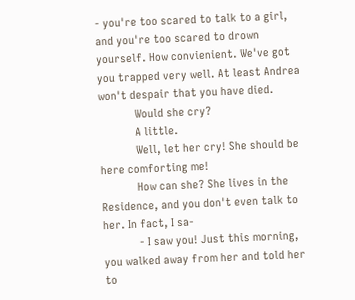- you're too scared to talk to a girl, and you're too scared to drown yourself. How convienient. We've got you trapped very well. At least Andrea won't despair that you have died.
            Would she cry?
            A little.
            Well, let her cry! She should be here comforting me!
            How can she? She lives in the Residence, and you don't even talk to her. In fact, I sa-
            - I saw you! Just this morning, you walked away from her and told her to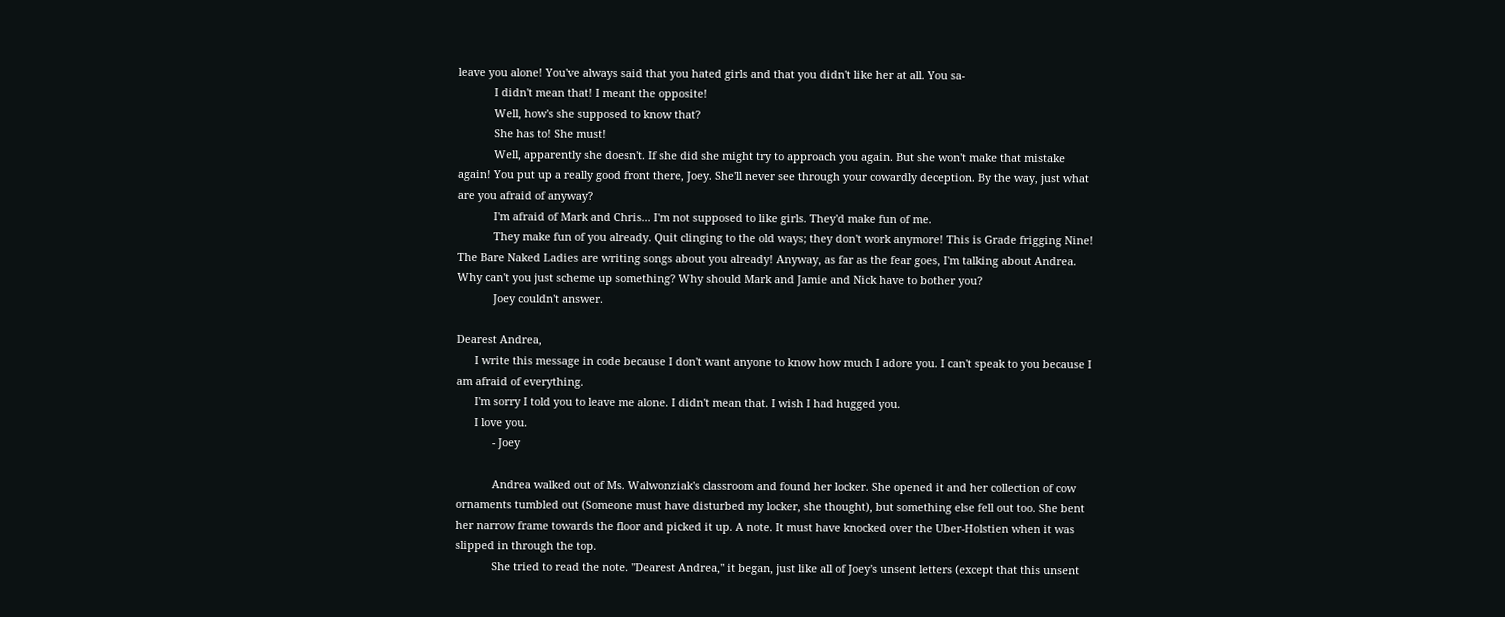leave you alone! You've always said that you hated girls and that you didn't like her at all. You sa-
            I didn't mean that! I meant the opposite!
            Well, how's she supposed to know that?
            She has to! She must!
            Well, apparently she doesn't. If she did she might try to approach you again. But she won't make that mistake again! You put up a really good front there, Joey. She'll never see through your cowardly deception. By the way, just what are you afraid of anyway?
            I'm afraid of Mark and Chris... I'm not supposed to like girls. They'd make fun of me.
            They make fun of you already. Quit clinging to the old ways; they don't work anymore! This is Grade frigging Nine! The Bare Naked Ladies are writing songs about you already! Anyway, as far as the fear goes, I'm talking about Andrea. Why can't you just scheme up something? Why should Mark and Jamie and Nick have to bother you?
            Joey couldn't answer.

Dearest Andrea,
      I write this message in code because I don't want anyone to know how much I adore you. I can't speak to you because I am afraid of everything.
      I'm sorry I told you to leave me alone. I didn't mean that. I wish I had hugged you.
      I love you.
            - Joey

            Andrea walked out of Ms. Walwonziak's classroom and found her locker. She opened it and her collection of cow ornaments tumbled out (Someone must have disturbed my locker, she thought), but something else fell out too. She bent her narrow frame towards the floor and picked it up. A note. It must have knocked over the Uber-Holstien when it was slipped in through the top.
            She tried to read the note. "Dearest Andrea," it began, just like all of Joey's unsent letters (except that this unsent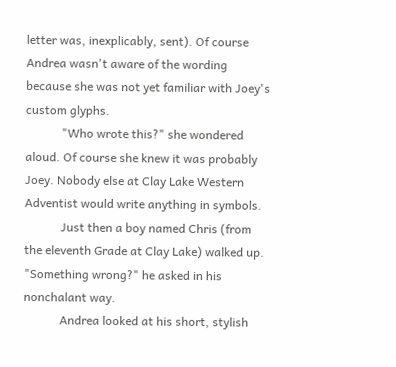letter was, inexplicably, sent). Of course Andrea wasn't aware of the wording because she was not yet familiar with Joey's custom glyphs.
            "Who wrote this?" she wondered aloud. Of course she knew it was probably Joey. Nobody else at Clay Lake Western Adventist would write anything in symbols.
            Just then a boy named Chris (from the eleventh Grade at Clay Lake) walked up. "Something wrong?" he asked in his nonchalant way.
            Andrea looked at his short, stylish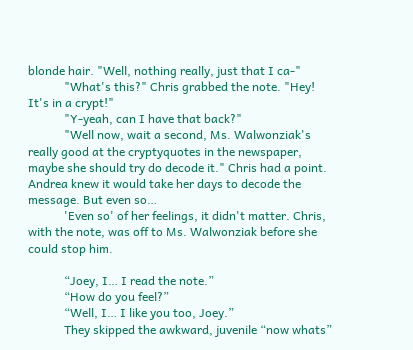blonde hair. "Well, nothing really, just that I ca-"
            "What's this?" Chris grabbed the note. "Hey! It's in a crypt!"
            "Y-yeah, can I have that back?"
            "Well now, wait a second, Ms. Walwonziak's really good at the cryptyquotes in the newspaper, maybe she should try do decode it." Chris had a point. Andrea knew it would take her days to decode the message. But even so…
            'Even so' of her feelings, it didn't matter. Chris, with the note, was off to Ms. Walwonziak before she could stop him.

            “Joey, I… I read the note.”
            “How do you feel?”
            “Well, I… I like you too, Joey.”
            They skipped the awkward, juvenile “now whats”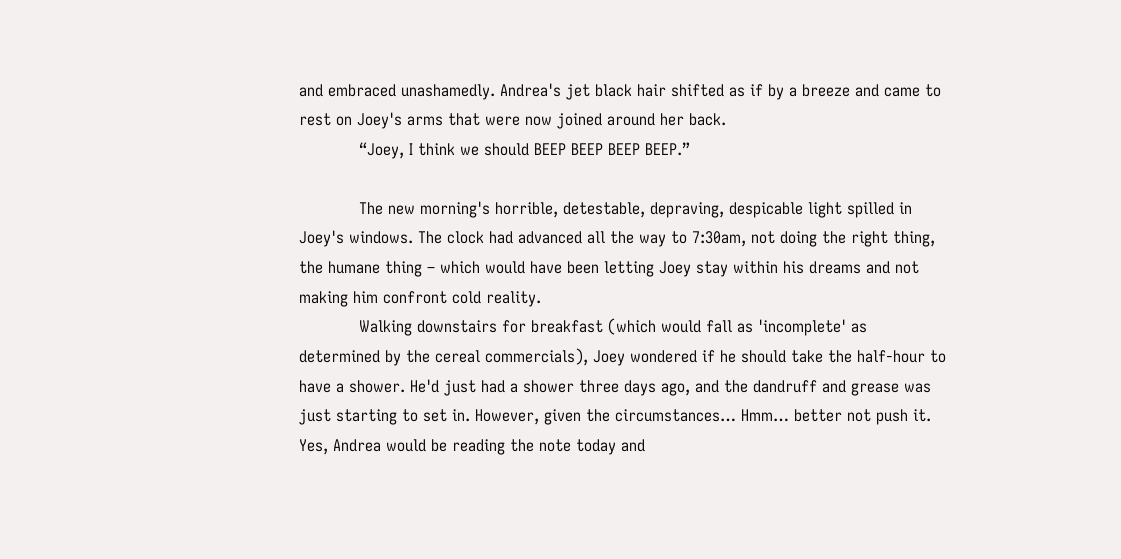and embraced unashamedly. Andrea's jet black hair shifted as if by a breeze and came to rest on Joey's arms that were now joined around her back.
            “Joey, I think we should BEEP BEEP BEEP BEEP.”

            The new morning's horrible, detestable, depraving, despicable light spilled in Joey's windows. The clock had advanced all the way to 7:30am, not doing the right thing, the humane thing – which would have been letting Joey stay within his dreams and not making him confront cold reality.
            Walking downstairs for breakfast (which would fall as 'incomplete' as determined by the cereal commercials), Joey wondered if he should take the half-hour to have a shower. He'd just had a shower three days ago, and the dandruff and grease was just starting to set in. However, given the circumstances… Hmm… better not push it. Yes, Andrea would be reading the note today and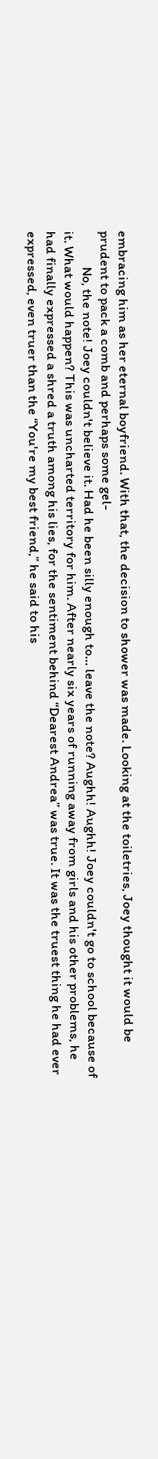embracing him as her eternal boyfriend. With that, the decision to shower was made. Looking at the toiletries, Joey thought it would be prudent to pack a comb and perhaps some gel-
            No, the note! Joey couldn't believe it. Had he been silly enough to… leave the note? Aughh! Aughh! Joey couldn't go to school because of it. What would happen? This was uncharted territory for him. After nearly six years of running away from girls and his other problems, he had finally expressed a shred a truth among his lies, for the sentiment behind “Dearest Andrea” was true. It was the truest thing he had ever expressed, even truer than the “You're my best friend,” he said to his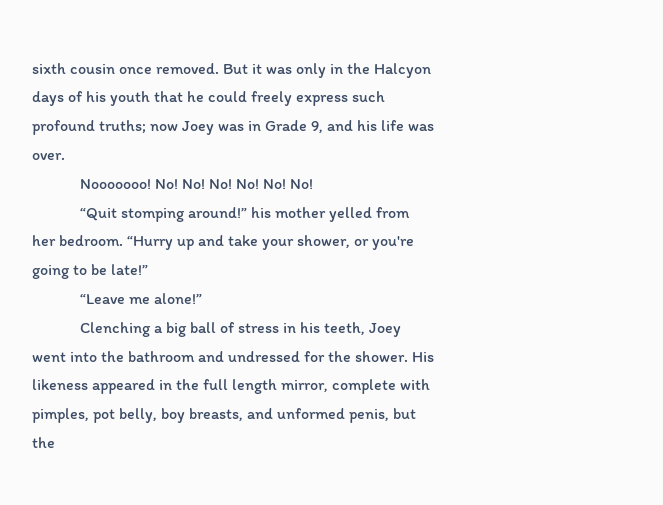sixth cousin once removed. But it was only in the Halcyon days of his youth that he could freely express such profound truths; now Joey was in Grade 9, and his life was over.
            Nooooooo! No! No! No! No! No! No!
            “Quit stomping around!” his mother yelled from her bedroom. “Hurry up and take your shower, or you're going to be late!”
            “Leave me alone!”
            Clenching a big ball of stress in his teeth, Joey went into the bathroom and undressed for the shower. His likeness appeared in the full length mirror, complete with pimples, pot belly, boy breasts, and unformed penis, but the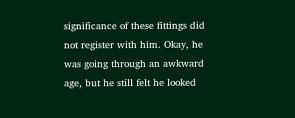significance of these fittings did not register with him. Okay, he was going through an awkward age, but he still felt he looked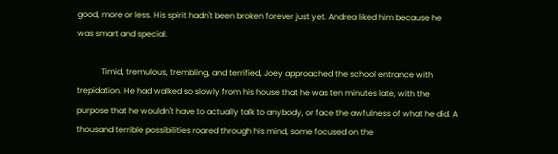good, more or less. His spirit hadn't been broken forever just yet. Andrea liked him because he was smart and special.

            Timid, tremulous, trembling, and terrified, Joey approached the school entrance with trepidation. He had walked so slowly from his house that he was ten minutes late, with the purpose that he wouldn't have to actually talk to anybody, or face the awfulness of what he did. A thousand terrible possibilities roared through his mind, some focused on the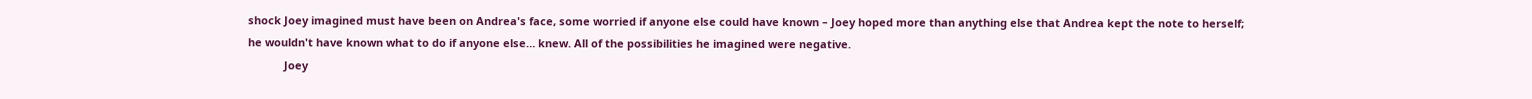shock Joey imagined must have been on Andrea's face, some worried if anyone else could have known – Joey hoped more than anything else that Andrea kept the note to herself; he wouldn't have known what to do if anyone else… knew. All of the possibilities he imagined were negative.
            Joey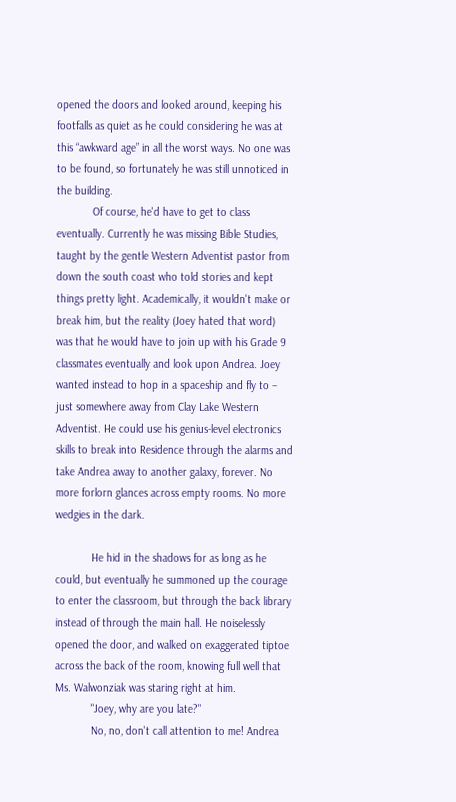opened the doors and looked around, keeping his footfalls as quiet as he could considering he was at this “awkward age” in all the worst ways. No one was to be found, so fortunately he was still unnoticed in the building.
            Of course, he'd have to get to class eventually. Currently he was missing Bible Studies, taught by the gentle Western Adventist pastor from down the south coast who told stories and kept things pretty light. Academically, it wouldn't make or break him, but the reality (Joey hated that word) was that he would have to join up with his Grade 9 classmates eventually and look upon Andrea. Joey wanted instead to hop in a spaceship and fly to – just somewhere away from Clay Lake Western Adventist. He could use his genius-level electronics skills to break into Residence through the alarms and take Andrea away to another galaxy, forever. No more forlorn glances across empty rooms. No more wedgies in the dark.

            He hid in the shadows for as long as he could, but eventually he summoned up the courage to enter the classroom, but through the back library instead of through the main hall. He noiselessly opened the door, and walked on exaggerated tiptoe across the back of the room, knowing full well that Ms. Walwonziak was staring right at him.
            "Joey, why are you late?"
            No, no, don't call attention to me! Andrea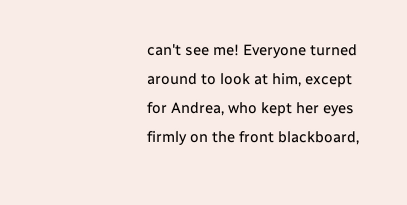can't see me! Everyone turned around to look at him, except for Andrea, who kept her eyes firmly on the front blackboard,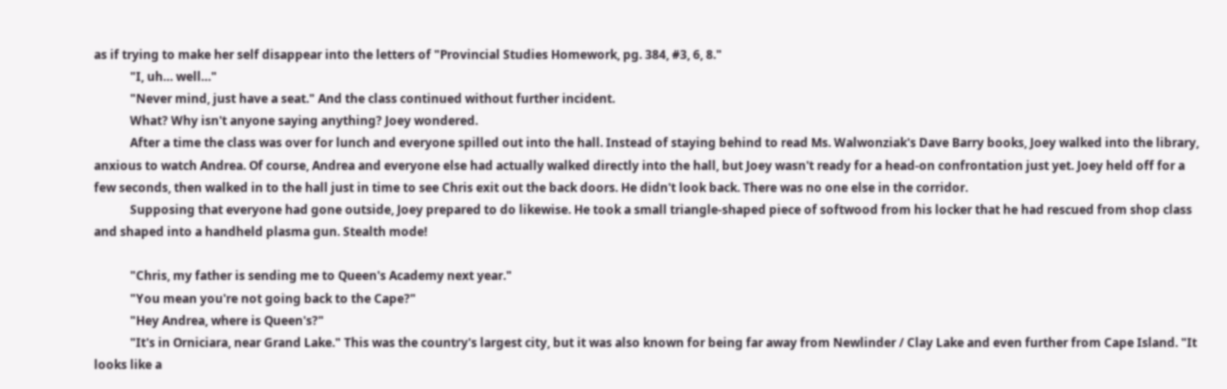as if trying to make her self disappear into the letters of "Provincial Studies Homework, pg. 384, #3, 6, 8."
            "I, uh… well…"
            "Never mind, just have a seat." And the class continued without further incident.
            What? Why isn't anyone saying anything? Joey wondered.
            After a time the class was over for lunch and everyone spilled out into the hall. Instead of staying behind to read Ms. Walwonziak's Dave Barry books, Joey walked into the library, anxious to watch Andrea. Of course, Andrea and everyone else had actually walked directly into the hall, but Joey wasn't ready for a head-on confrontation just yet. Joey held off for a few seconds, then walked in to the hall just in time to see Chris exit out the back doors. He didn't look back. There was no one else in the corridor.
            Supposing that everyone had gone outside, Joey prepared to do likewise. He took a small triangle-shaped piece of softwood from his locker that he had rescued from shop class and shaped into a handheld plasma gun. Stealth mode!

            "Chris, my father is sending me to Queen's Academy next year."
            "You mean you're not going back to the Cape?"
            "Hey Andrea, where is Queen's?"
            "It's in Orniciara, near Grand Lake." This was the country's largest city, but it was also known for being far away from Newlinder / Clay Lake and even further from Cape Island. "It looks like a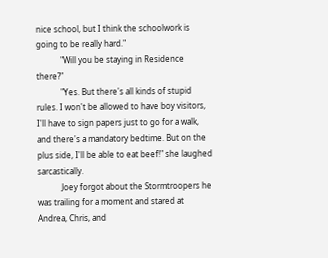nice school, but I think the schoolwork is going to be really hard."
            "Will you be staying in Residence there?"
            "Yes. But there's all kinds of stupid rules. I won't be allowed to have boy visitors, I'll have to sign papers just to go for a walk, and there's a mandatory bedtime. But on the plus side, I'll be able to eat beef!" she laughed sarcastically.
            Joey forgot about the Stormtroopers he was trailing for a moment and stared at Andrea, Chris, and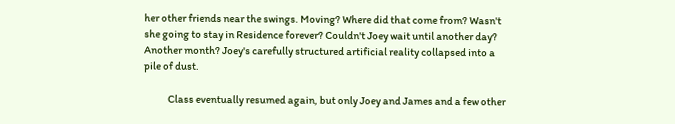her other friends near the swings. Moving? Where did that come from? Wasn't she going to stay in Residence forever? Couldn't Joey wait until another day? Another month? Joey's carefully structured artificial reality collapsed into a pile of dust.

            Class eventually resumed again, but only Joey and James and a few other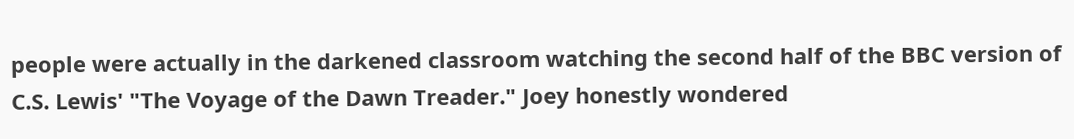people were actually in the darkened classroom watching the second half of the BBC version of C.S. Lewis' "The Voyage of the Dawn Treader." Joey honestly wondered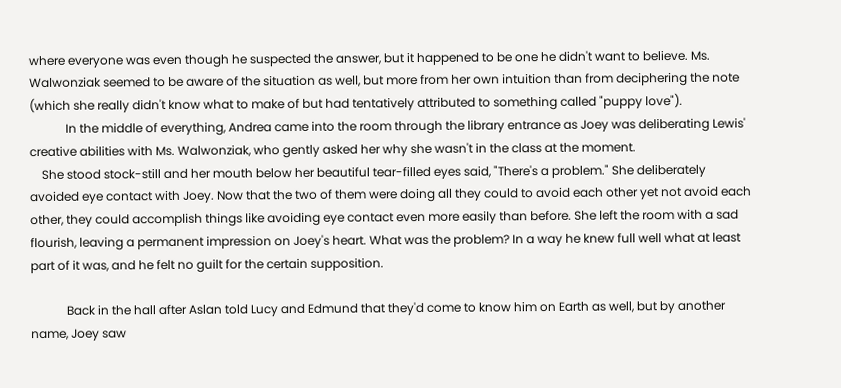where everyone was even though he suspected the answer, but it happened to be one he didn't want to believe. Ms. Walwonziak seemed to be aware of the situation as well, but more from her own intuition than from deciphering the note (which she really didn't know what to make of but had tentatively attributed to something called "puppy love").
            In the middle of everything, Andrea came into the room through the library entrance as Joey was deliberating Lewis' creative abilities with Ms. Walwonziak, who gently asked her why she wasn't in the class at the moment.
    She stood stock-still and her mouth below her beautiful tear-filled eyes said, "There's a problem." She deliberately avoided eye contact with Joey. Now that the two of them were doing all they could to avoid each other yet not avoid each other, they could accomplish things like avoiding eye contact even more easily than before. She left the room with a sad flourish, leaving a permanent impression on Joey's heart. What was the problem? In a way he knew full well what at least part of it was, and he felt no guilt for the certain supposition.

            Back in the hall after Aslan told Lucy and Edmund that they'd come to know him on Earth as well, but by another name, Joey saw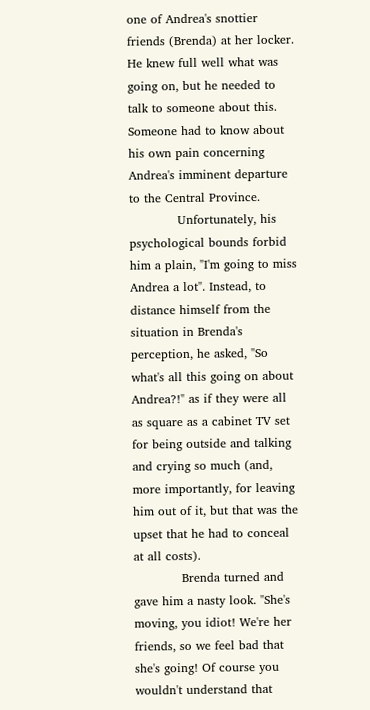one of Andrea's snottier friends (Brenda) at her locker. He knew full well what was going on, but he needed to talk to someone about this. Someone had to know about his own pain concerning Andrea's imminent departure to the Central Province.
            Unfortunately, his psychological bounds forbid him a plain, "I'm going to miss Andrea a lot". Instead, to distance himself from the situation in Brenda's perception, he asked, "So what's all this going on about Andrea?!" as if they were all as square as a cabinet TV set for being outside and talking and crying so much (and, more importantly, for leaving him out of it, but that was the upset that he had to conceal at all costs).
            Brenda turned and gave him a nasty look. "She's moving, you idiot! We're her friends, so we feel bad that she's going! Of course you wouldn't understand that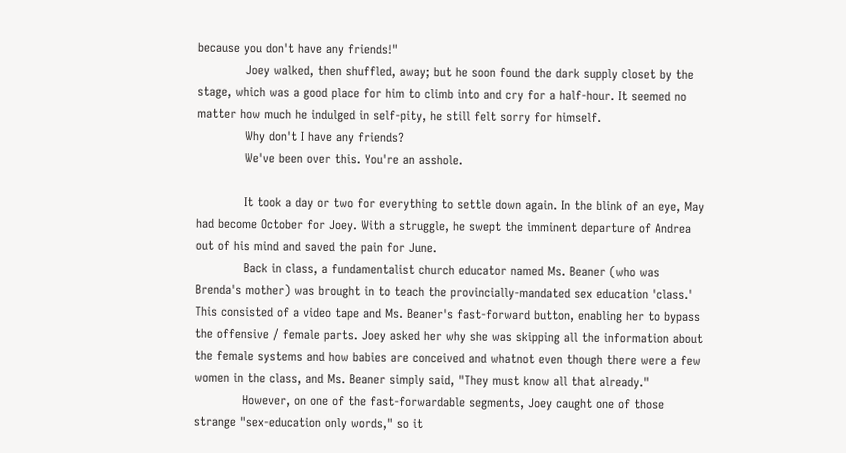because you don't have any friends!"
            Joey walked, then shuffled, away; but he soon found the dark supply closet by the stage, which was a good place for him to climb into and cry for a half-hour. It seemed no matter how much he indulged in self-pity, he still felt sorry for himself.
            Why don't I have any friends?
            We've been over this. You're an asshole.

            It took a day or two for everything to settle down again. In the blink of an eye, May had become October for Joey. With a struggle, he swept the imminent departure of Andrea out of his mind and saved the pain for June.
            Back in class, a fundamentalist church educator named Ms. Beaner (who was Brenda's mother) was brought in to teach the provincially-mandated sex education 'class.' This consisted of a video tape and Ms. Beaner's fast-forward button, enabling her to bypass the offensive / female parts. Joey asked her why she was skipping all the information about the female systems and how babies are conceived and whatnot even though there were a few women in the class, and Ms. Beaner simply said, "They must know all that already."
            However, on one of the fast-forwardable segments, Joey caught one of those strange "sex-education only words," so it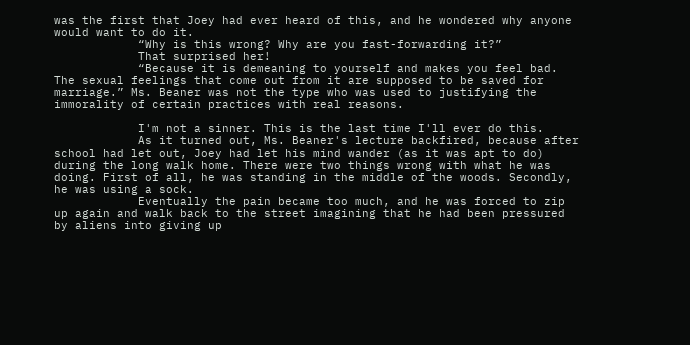was the first that Joey had ever heard of this, and he wondered why anyone would want to do it.
            “Why is this wrong? Why are you fast-forwarding it?”
            That surprised her!
            “Because it is demeaning to yourself and makes you feel bad. The sexual feelings that come out from it are supposed to be saved for marriage.” Ms. Beaner was not the type who was used to justifying the immorality of certain practices with real reasons.

            I'm not a sinner. This is the last time I'll ever do this.
            As it turned out, Ms. Beaner's lecture backfired, because after school had let out, Joey had let his mind wander (as it was apt to do) during the long walk home. There were two things wrong with what he was doing. First of all, he was standing in the middle of the woods. Secondly, he was using a sock.
            Eventually the pain became too much, and he was forced to zip up again and walk back to the street imagining that he had been pressured by aliens into giving up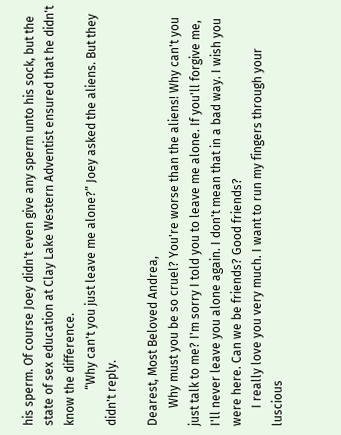his sperm. Of course Joey didn't even give any sperm unto his sock, but the state of sex education at Clay Lake Western Adventist ensured that he didn't know the difference.
            “Why can't you just leave me alone?” Joey asked the aliens. But they didn't reply.

Dearest, Most Beloved Andrea,
      Why must you be so cruel? You're worse than the aliens! Why can't you just talk to me? I'm sorry I told you to leave me alone. If you'll forgive me, I'll never leave you alone again. I don't mean that in a bad way. I wish you were here. Can we be friends? Good friends?
      I really love you very much. I want to run my fingers through your luscious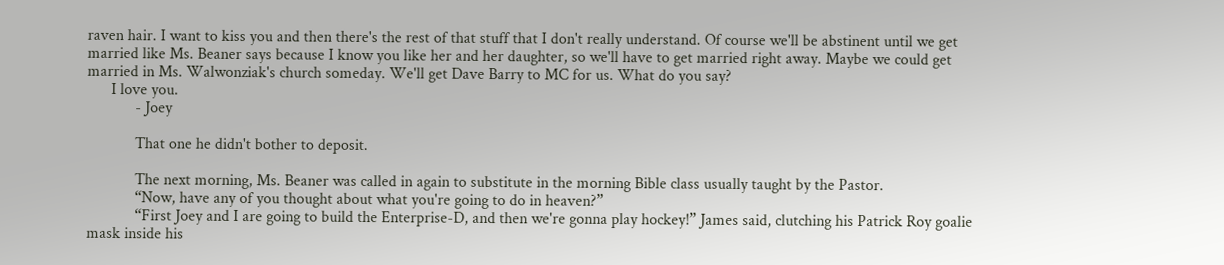raven hair. I want to kiss you and then there's the rest of that stuff that I don't really understand. Of course we'll be abstinent until we get married like Ms. Beaner says because I know you like her and her daughter, so we'll have to get married right away. Maybe we could get married in Ms. Walwonziak's church someday. We'll get Dave Barry to MC for us. What do you say?
      I love you.
            - Joey

            That one he didn't bother to deposit.

            The next morning, Ms. Beaner was called in again to substitute in the morning Bible class usually taught by the Pastor.
            “Now, have any of you thought about what you're going to do in heaven?”
            “First Joey and I are going to build the Enterprise-D, and then we're gonna play hockey!” James said, clutching his Patrick Roy goalie mask inside his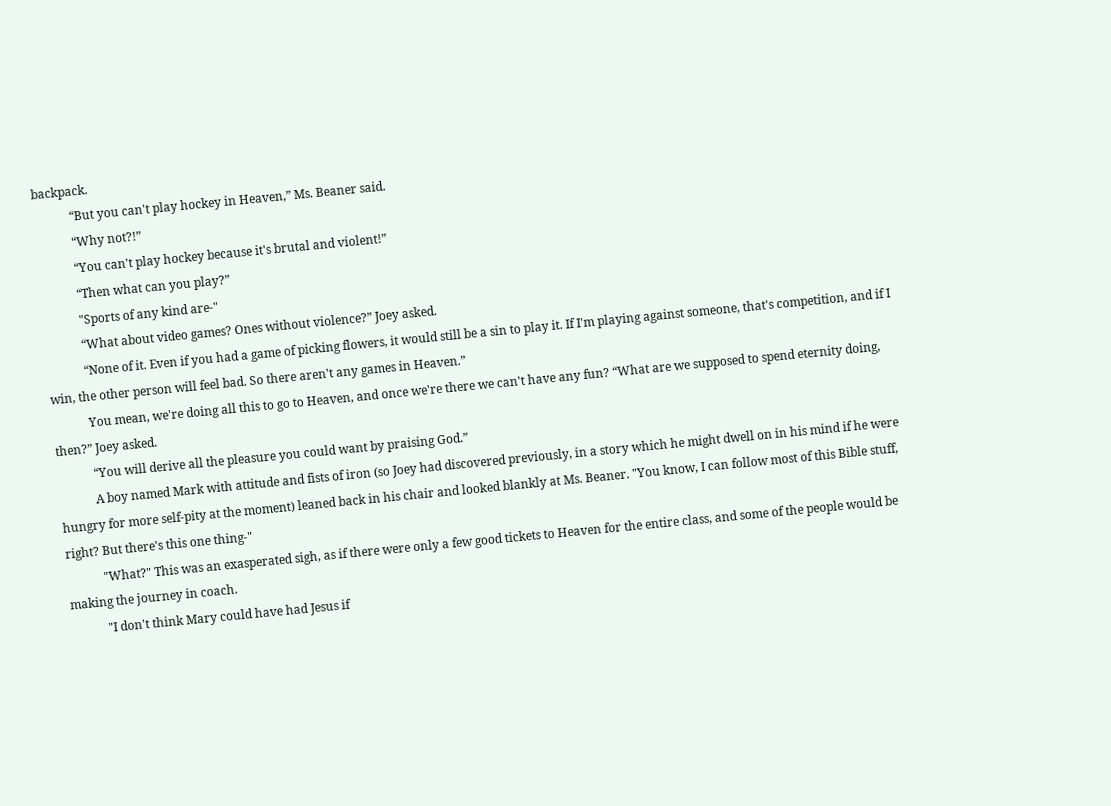backpack.
            “But you can't play hockey in Heaven,” Ms. Beaner said.
            “Why not?!”
            “You can't play hockey because it's brutal and violent!”
            “Then what can you play?”
            "Sports of any kind are-"
            “What about video games? Ones without violence?” Joey asked.
            “None of it. Even if you had a game of picking flowers, it would still be a sin to play it. If I'm playing against someone, that's competition, and if I win, the other person will feel bad. So there aren't any games in Heaven.”
            You mean, we're doing all this to go to Heaven, and once we're there we can't have any fun? “What are we supposed to spend eternity doing, then?” Joey asked.
            “You will derive all the pleasure you could want by praising God.”
            A boy named Mark with attitude and fists of iron (so Joey had discovered previously, in a story which he might dwell on in his mind if he were hungry for more self-pity at the moment) leaned back in his chair and looked blankly at Ms. Beaner. "You know, I can follow most of this Bible stuff, right? But there's this one thing-"
            "What?" This was an exasperated sigh, as if there were only a few good tickets to Heaven for the entire class, and some of the people would be making the journey in coach.
            "I don't think Mary could have had Jesus if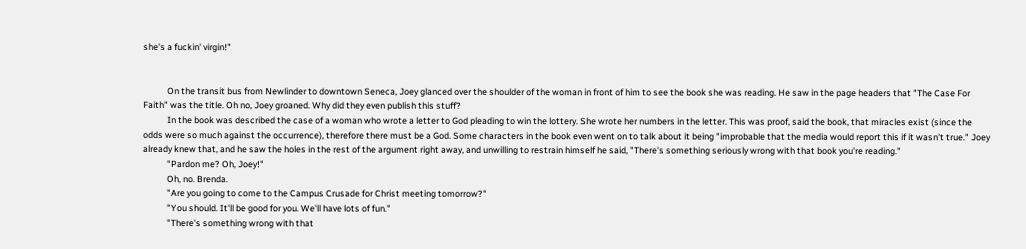she's a fuckin' virgin!"


            On the transit bus from Newlinder to downtown Seneca, Joey glanced over the shoulder of the woman in front of him to see the book she was reading. He saw in the page headers that "The Case For Faith" was the title. Oh no, Joey groaned. Why did they even publish this stuff?
            In the book was described the case of a woman who wrote a letter to God pleading to win the lottery. She wrote her numbers in the letter. This was proof, said the book, that miracles exist (since the odds were so much against the occurrence), therefore there must be a God. Some characters in the book even went on to talk about it being "improbable that the media would report this if it wasn't true." Joey already knew that, and he saw the holes in the rest of the argument right away, and unwilling to restrain himself he said, "There's something seriously wrong with that book you're reading."
            "Pardon me? Oh, Joey!"
            Oh, no. Brenda.
            "Are you going to come to the Campus Crusade for Christ meeting tomorrow?"
            "You should. It'll be good for you. We'll have lots of fun."
            "There's something wrong with that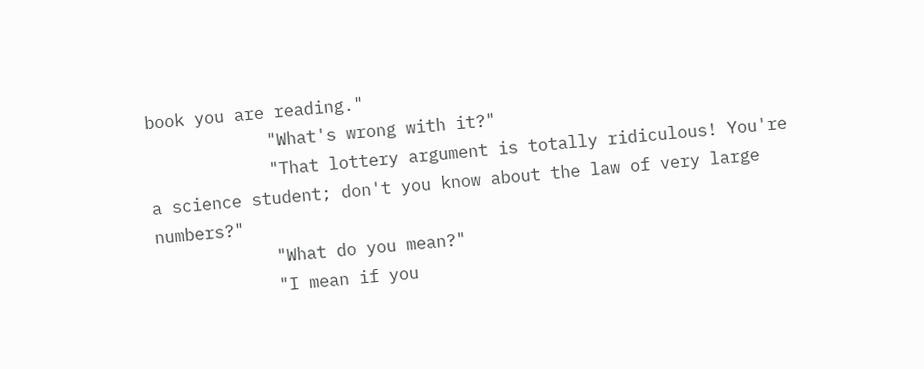book you are reading."
            "What's wrong with it?"
            "That lottery argument is totally ridiculous! You're a science student; don't you know about the law of very large numbers?"
            "What do you mean?"
            "I mean if you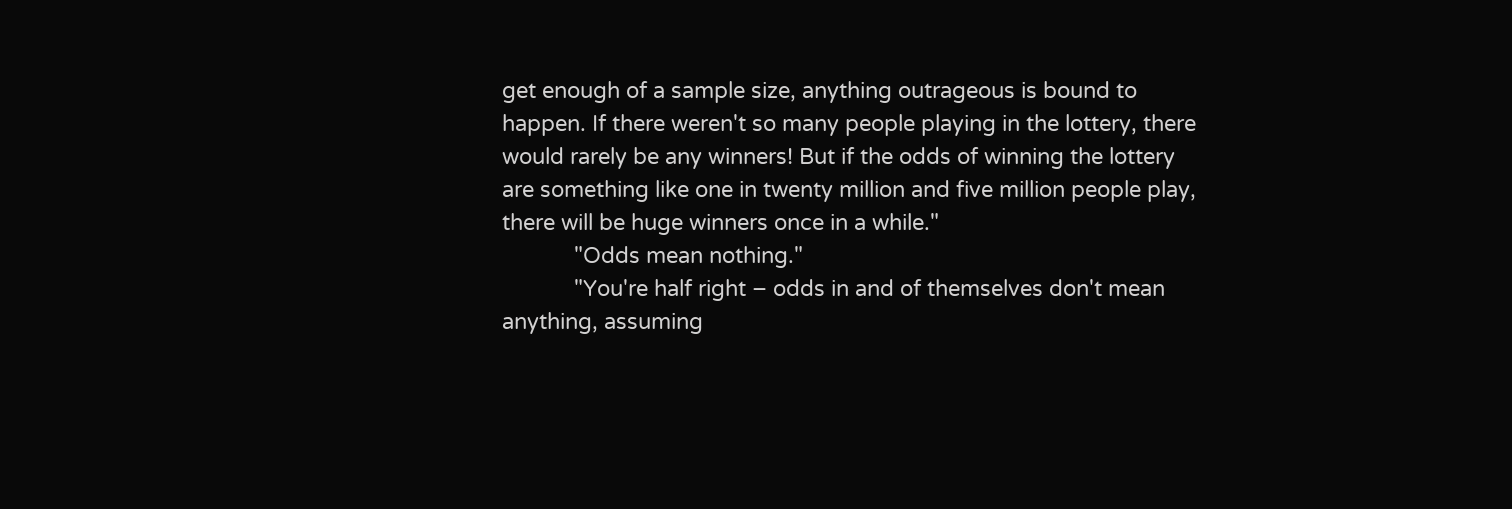get enough of a sample size, anything outrageous is bound to happen. If there weren't so many people playing in the lottery, there would rarely be any winners! But if the odds of winning the lottery are something like one in twenty million and five million people play, there will be huge winners once in a while."
            "Odds mean nothing."
            "You're half right – odds in and of themselves don't mean anything, assuming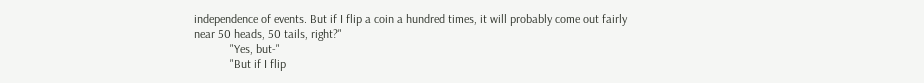independence of events. But if I flip a coin a hundred times, it will probably come out fairly near 50 heads, 50 tails, right?"
            "Yes, but-"
            "But if I flip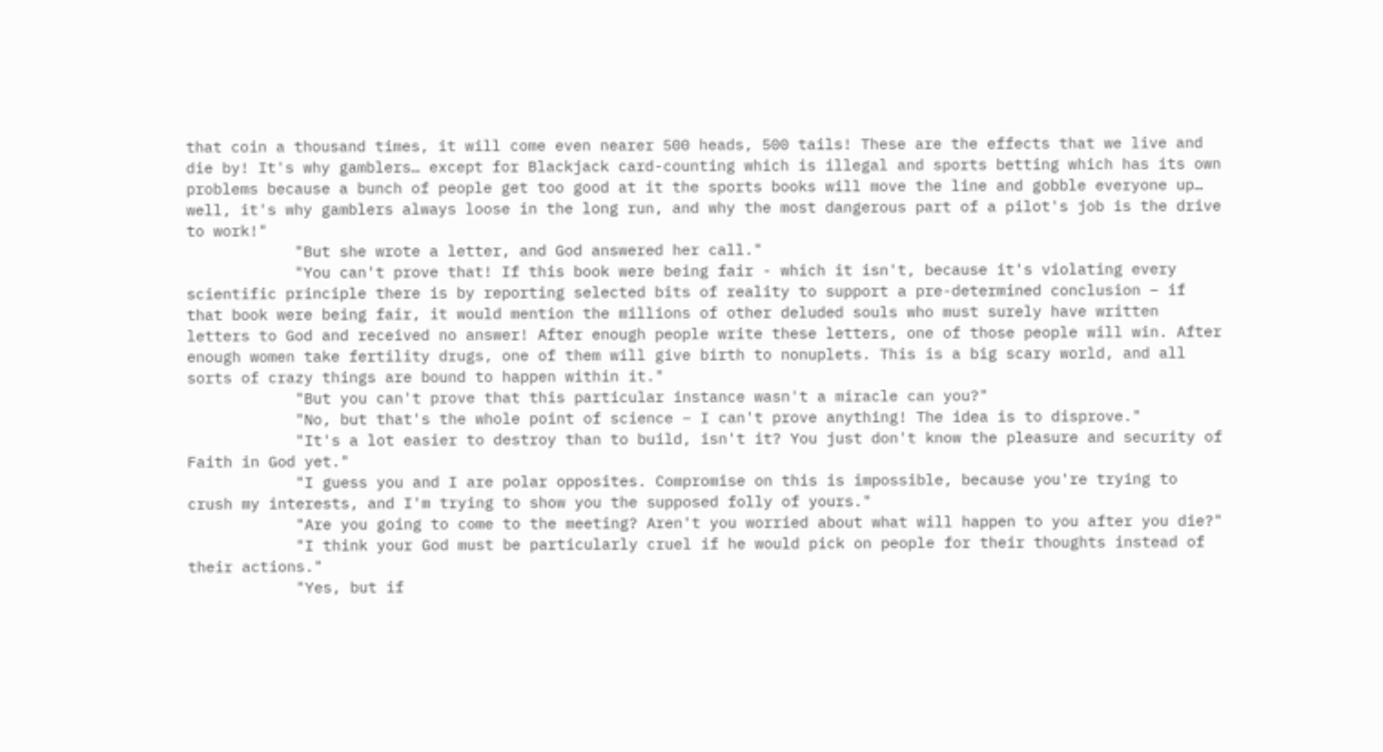that coin a thousand times, it will come even nearer 500 heads, 500 tails! These are the effects that we live and die by! It's why gamblers… except for Blackjack card-counting which is illegal and sports betting which has its own problems because a bunch of people get too good at it the sports books will move the line and gobble everyone up… well, it's why gamblers always loose in the long run, and why the most dangerous part of a pilot's job is the drive to work!"
            "But she wrote a letter, and God answered her call."
            "You can't prove that! If this book were being fair - which it isn't, because it's violating every scientific principle there is by reporting selected bits of reality to support a pre-determined conclusion – if that book were being fair, it would mention the millions of other deluded souls who must surely have written letters to God and received no answer! After enough people write these letters, one of those people will win. After enough women take fertility drugs, one of them will give birth to nonuplets. This is a big scary world, and all sorts of crazy things are bound to happen within it."
            "But you can't prove that this particular instance wasn't a miracle can you?"
            "No, but that's the whole point of science – I can't prove anything! The idea is to disprove."
            "It's a lot easier to destroy than to build, isn't it? You just don't know the pleasure and security of Faith in God yet."
            "I guess you and I are polar opposites. Compromise on this is impossible, because you're trying to crush my interests, and I'm trying to show you the supposed folly of yours."
            "Are you going to come to the meeting? Aren't you worried about what will happen to you after you die?"
            "I think your God must be particularly cruel if he would pick on people for their thoughts instead of their actions."
            "Yes, but if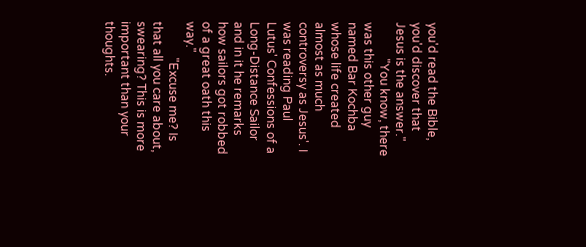you'd read the Bible, you'd discover that Jesus is the answer."
            "You know, there was this other guy named Bar Kochba whose life created almost as much controversy as Jesus'. I was reading Paul Lutus' Confessions of a Long-Distance Sailor and in it he remarks how sailors got robbed of a great oath this way."
            "Excuse me? Is that all you care about, swearing? This is more important than your thoughts.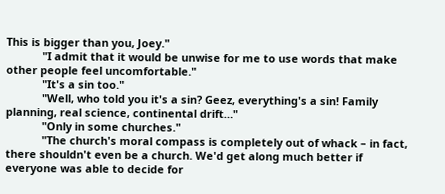This is bigger than you, Joey."
            "I admit that it would be unwise for me to use words that make other people feel uncomfortable."
            "It's a sin too."
            "Well, who told you it's a sin? Geez, everything's a sin! Family planning, real science, continental drift…"
            "Only in some churches."
            "The church's moral compass is completely out of whack – in fact, there shouldn't even be a church. We'd get along much better if everyone was able to decide for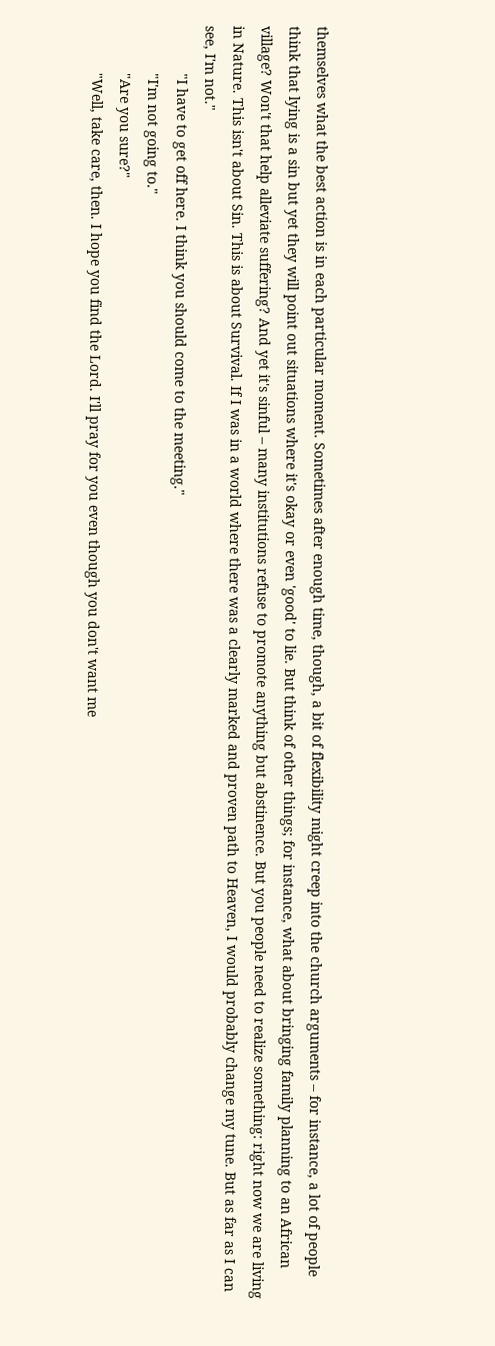themselves what the best action is in each particular moment. Sometimes after enough time, though, a bit of flexibility might creep into the church arguments – for instance, a lot of people think that lying is a sin but yet they will point out situations where it's okay or even 'good' to lie. But think of other things; for instance, what about bringing family planning to an African village? Won't that help alleviate suffering? And yet it's sinful – many institutions refuse to promote anything but abstinence. But you people need to realize something: right now we are living in Nature. This isn't about Sin. This is about Survival. If I was in a world where there was a clearly marked and proven path to Heaven, I would probably change my tune. But as far as I can see, I'm not."
            "I have to get off here. I think you should come to the meeting."
            "I'm not going to."
            "Are you sure?"
            "Well, take care, then. I hope you find the Lord. I'll pray for you even though you don't want me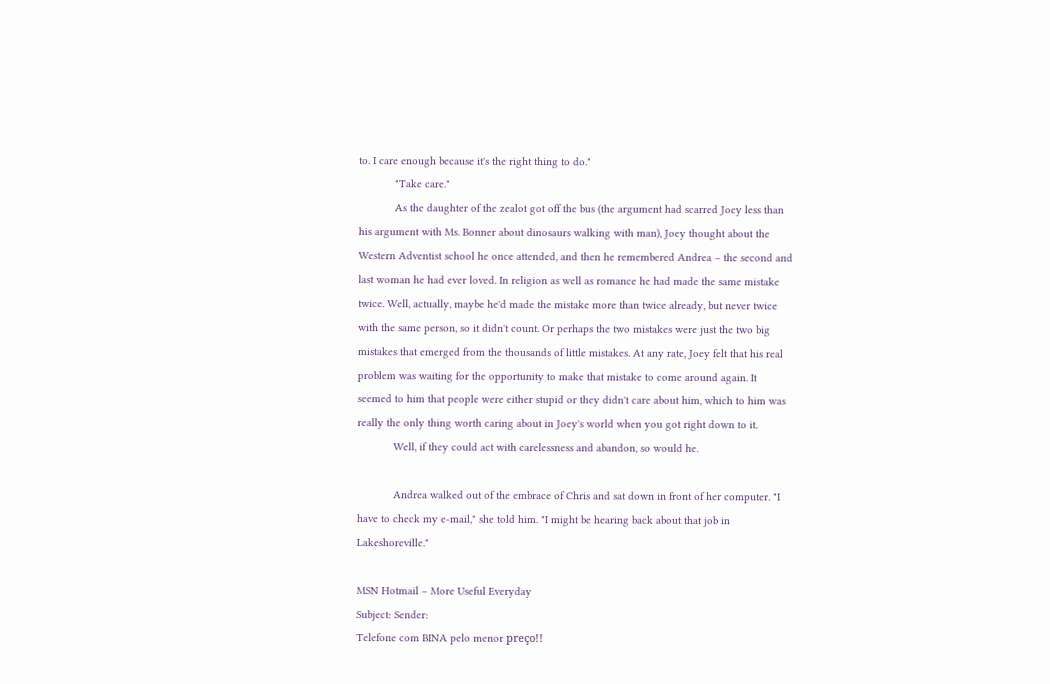to. I care enough because it's the right thing to do."
            "Take care."
            As the daughter of the zealot got off the bus (the argument had scarred Joey less than his argument with Ms. Bonner about dinosaurs walking with man), Joey thought about the Western Adventist school he once attended, and then he remembered Andrea – the second and last woman he had ever loved. In religion as well as romance he had made the same mistake twice. Well, actually, maybe he'd made the mistake more than twice already, but never twice with the same person, so it didn't count. Or perhaps the two mistakes were just the two big mistakes that emerged from the thousands of little mistakes. At any rate, Joey felt that his real problem was waiting for the opportunity to make that mistake to come around again. It seemed to him that people were either stupid or they didn't care about him, which to him was really the only thing worth caring about in Joey's world when you got right down to it.
            Well, if they could act with carelessness and abandon, so would he.

            Andrea walked out of the embrace of Chris and sat down in front of her computer. "I have to check my e-mail," she told him. "I might be hearing back about that job in Lakeshoreville."

MSN Hotmail – More Useful Everyday
Subject: Sender:
Telefone com BINA pelo menor preço!!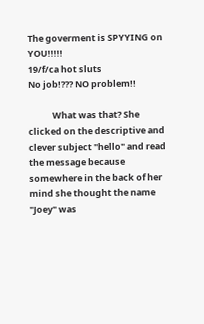The goverment is SPYYING on YOU!!!!!
19/f/ca hot sluts
No job!??? NO problem!!

            What was that? She clicked on the descriptive and clever subject "hello" and read the message because somewhere in the back of her mind she thought the name "Joey" was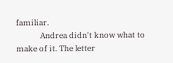familiar.
            Andrea didn't know what to make of it. The letter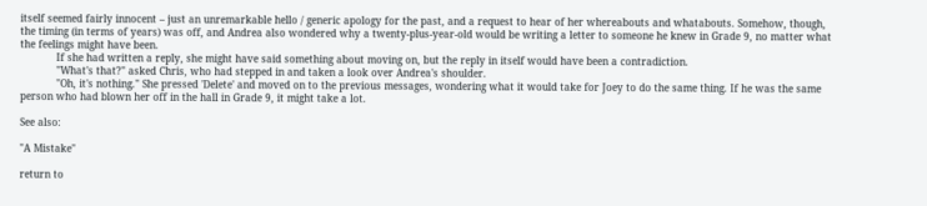itself seemed fairly innocent – just an unremarkable hello / generic apology for the past, and a request to hear of her whereabouts and whatabouts. Somehow, though, the timing (in terms of years) was off, and Andrea also wondered why a twenty-plus-year-old would be writing a letter to someone he knew in Grade 9, no matter what the feelings might have been.
            If she had written a reply, she might have said something about moving on, but the reply in itself would have been a contradiction.
            "What's that?" asked Chris, who had stepped in and taken a look over Andrea's shoulder.
            "Oh, it's nothing." She pressed 'Delete' and moved on to the previous messages, wondering what it would take for Joey to do the same thing. If he was the same person who had blown her off in the hall in Grade 9, it might take a lot.

See also:

"A Mistake"

return to